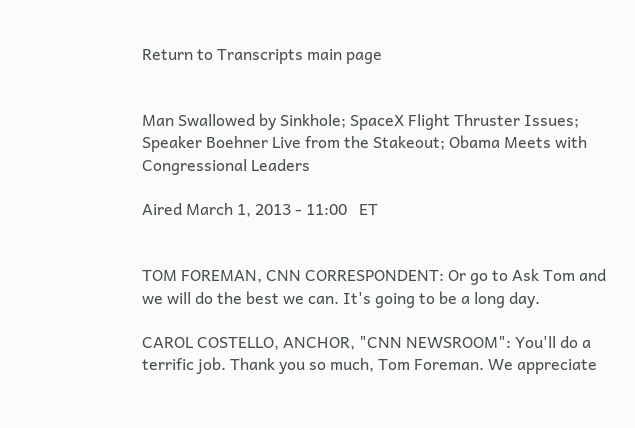Return to Transcripts main page


Man Swallowed by Sinkhole; SpaceX Flight Thruster Issues; Speaker Boehner Live from the Stakeout; Obama Meets with Congressional Leaders

Aired March 1, 2013 - 11:00   ET


TOM FOREMAN, CNN CORRESPONDENT: Or go to Ask Tom and we will do the best we can. It's going to be a long day.

CAROL COSTELLO, ANCHOR, "CNN NEWSROOM": You'll do a terrific job. Thank you so much, Tom Foreman. We appreciate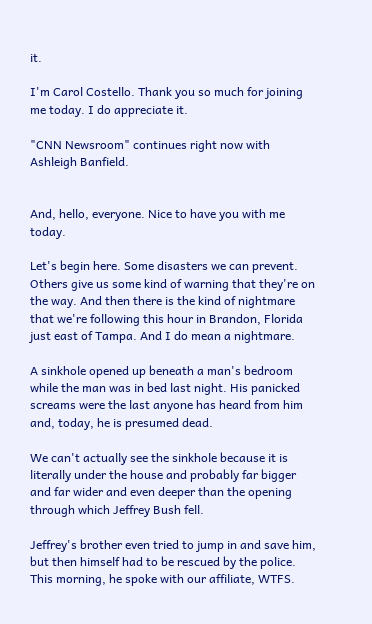it.

I'm Carol Costello. Thank you so much for joining me today. I do appreciate it.

"CNN Newsroom" continues right now with Ashleigh Banfield.


And, hello, everyone. Nice to have you with me today.

Let's begin here. Some disasters we can prevent. Others give us some kind of warning that they're on the way. And then there is the kind of nightmare that we're following this hour in Brandon, Florida just east of Tampa. And I do mean a nightmare.

A sinkhole opened up beneath a man's bedroom while the man was in bed last night. His panicked screams were the last anyone has heard from him and, today, he is presumed dead.

We can't actually see the sinkhole because it is literally under the house and probably far bigger and far wider and even deeper than the opening through which Jeffrey Bush fell.

Jeffrey's brother even tried to jump in and save him, but then himself had to be rescued by the police. This morning, he spoke with our affiliate, WTFS.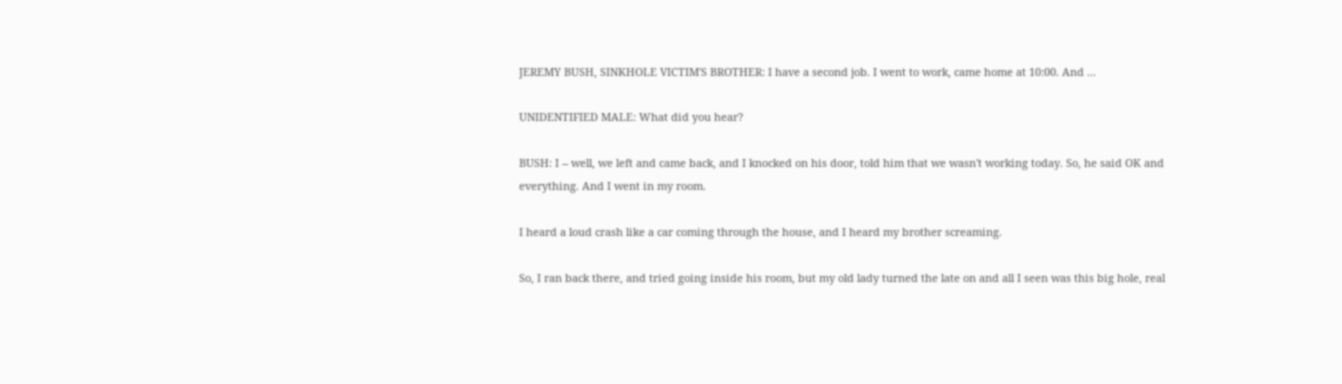JEREMY BUSH, SINKHOLE VICTIM'S BROTHER: I have a second job. I went to work, came home at 10:00. And ...

UNIDENTIFIED MALE: What did you hear?

BUSH: I -- well, we left and came back, and I knocked on his door, told him that we wasn't working today. So, he said OK and everything. And I went in my room.

I heard a loud crash like a car coming through the house, and I heard my brother screaming.

So, I ran back there, and tried going inside his room, but my old lady turned the late on and all I seen was this big hole, real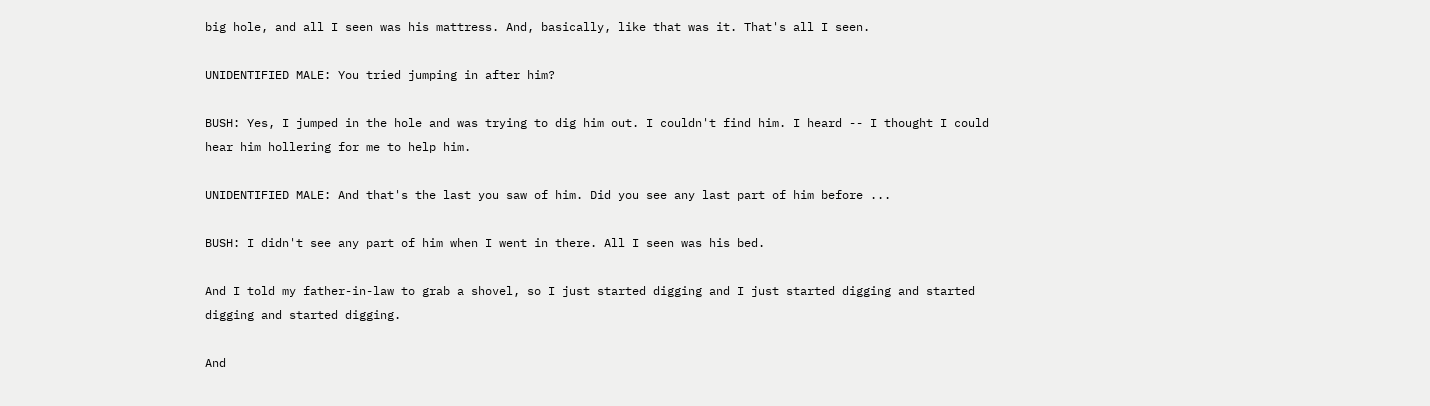big hole, and all I seen was his mattress. And, basically, like that was it. That's all I seen.

UNIDENTIFIED MALE: You tried jumping in after him?

BUSH: Yes, I jumped in the hole and was trying to dig him out. I couldn't find him. I heard -- I thought I could hear him hollering for me to help him.

UNIDENTIFIED MALE: And that's the last you saw of him. Did you see any last part of him before ...

BUSH: I didn't see any part of him when I went in there. All I seen was his bed.

And I told my father-in-law to grab a shovel, so I just started digging and I just started digging and started digging and started digging.

And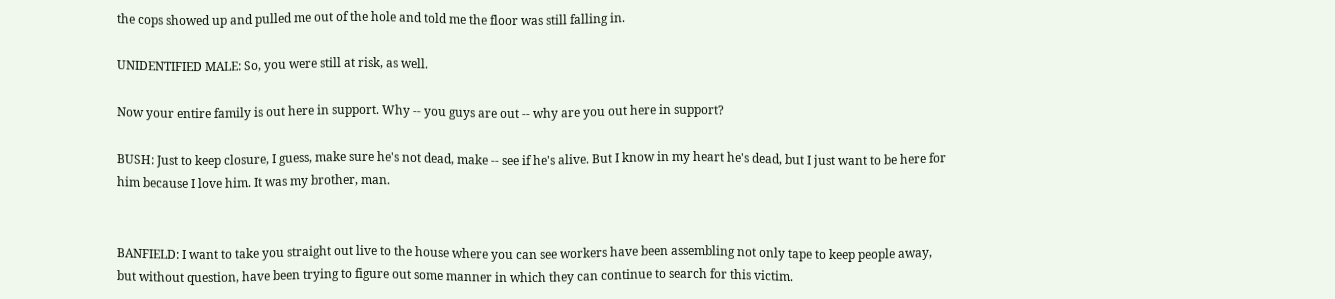the cops showed up and pulled me out of the hole and told me the floor was still falling in.

UNIDENTIFIED MALE: So, you were still at risk, as well.

Now your entire family is out here in support. Why -- you guys are out -- why are you out here in support?

BUSH: Just to keep closure, I guess, make sure he's not dead, make -- see if he's alive. But I know in my heart he's dead, but I just want to be here for him because I love him. It was my brother, man.


BANFIELD: I want to take you straight out live to the house where you can see workers have been assembling not only tape to keep people away, but without question, have been trying to figure out some manner in which they can continue to search for this victim.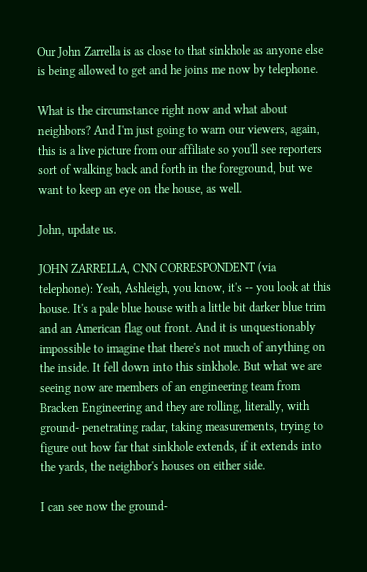Our John Zarrella is as close to that sinkhole as anyone else is being allowed to get and he joins me now by telephone.

What is the circumstance right now and what about neighbors? And I'm just going to warn our viewers, again, this is a live picture from our affiliate so you'll see reporters sort of walking back and forth in the foreground, but we want to keep an eye on the house, as well.

John, update us.

JOHN ZARRELLA, CNN CORRESPONDENT (via telephone): Yeah, Ashleigh, you know, it's -- you look at this house. It's a pale blue house with a little bit darker blue trim and an American flag out front. And it is unquestionably impossible to imagine that there's not much of anything on the inside. It fell down into this sinkhole. But what we are seeing now are members of an engineering team from Bracken Engineering and they are rolling, literally, with ground- penetrating radar, taking measurements, trying to figure out how far that sinkhole extends, if it extends into the yards, the neighbor's houses on either side.

I can see now the ground-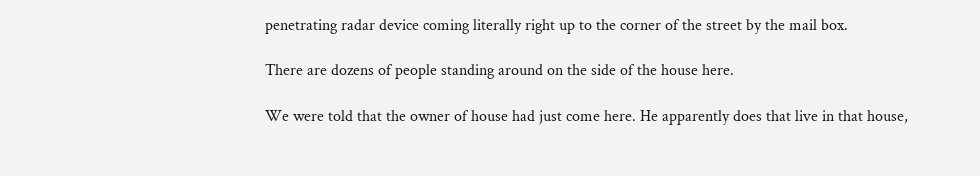penetrating radar device coming literally right up to the corner of the street by the mail box.

There are dozens of people standing around on the side of the house here.

We were told that the owner of house had just come here. He apparently does that live in that house,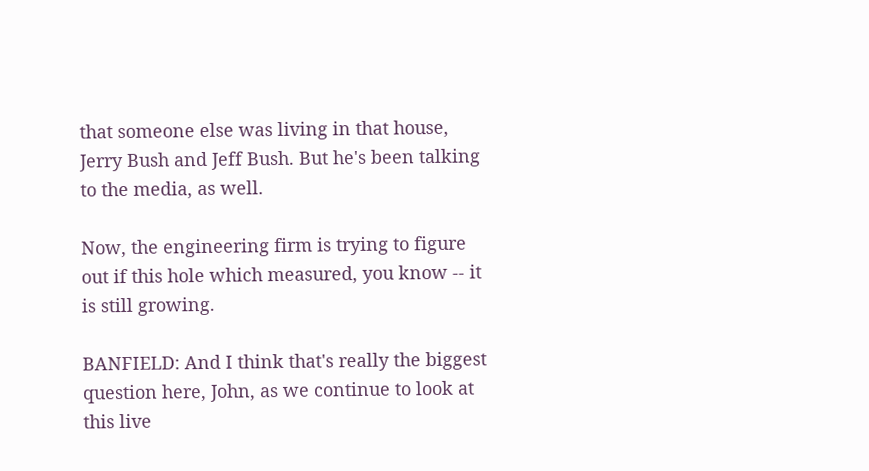that someone else was living in that house, Jerry Bush and Jeff Bush. But he's been talking to the media, as well.

Now, the engineering firm is trying to figure out if this hole which measured, you know -- it is still growing.

BANFIELD: And I think that's really the biggest question here, John, as we continue to look at this live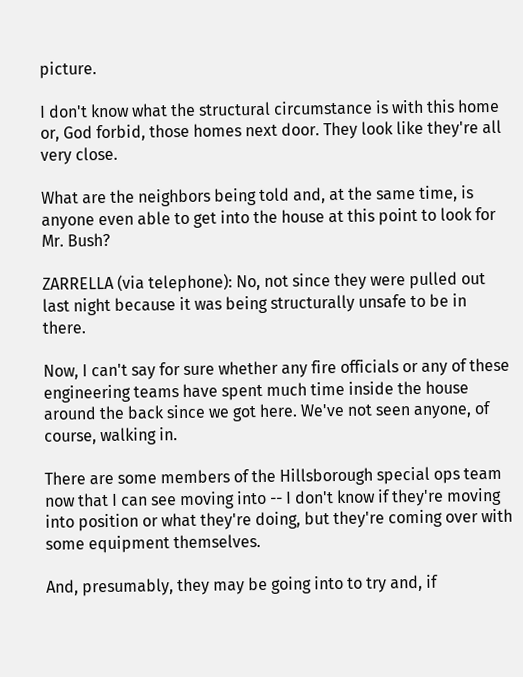picture.

I don't know what the structural circumstance is with this home or, God forbid, those homes next door. They look like they're all very close.

What are the neighbors being told and, at the same time, is anyone even able to get into the house at this point to look for Mr. Bush?

ZARRELLA (via telephone): No, not since they were pulled out last night because it was being structurally unsafe to be in there.

Now, I can't say for sure whether any fire officials or any of these engineering teams have spent much time inside the house around the back since we got here. We've not seen anyone, of course, walking in.

There are some members of the Hillsborough special ops team now that I can see moving into -- I don't know if they're moving into position or what they're doing, but they're coming over with some equipment themselves.

And, presumably, they may be going into to try and, if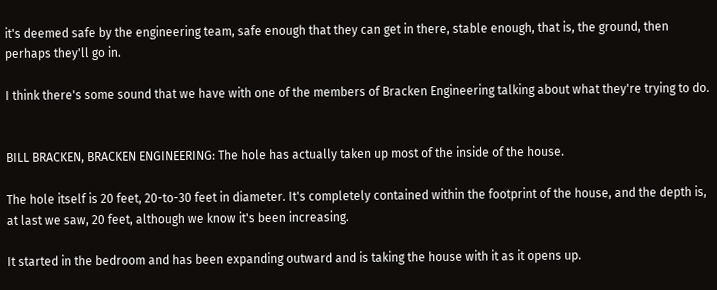it's deemed safe by the engineering team, safe enough that they can get in there, stable enough, that is, the ground, then perhaps they'll go in.

I think there's some sound that we have with one of the members of Bracken Engineering talking about what they're trying to do.


BILL BRACKEN, BRACKEN ENGINEERING: The hole has actually taken up most of the inside of the house.

The hole itself is 20 feet, 20-to-30 feet in diameter. It's completely contained within the footprint of the house, and the depth is, at last we saw, 20 feet, although we know it's been increasing.

It started in the bedroom and has been expanding outward and is taking the house with it as it opens up.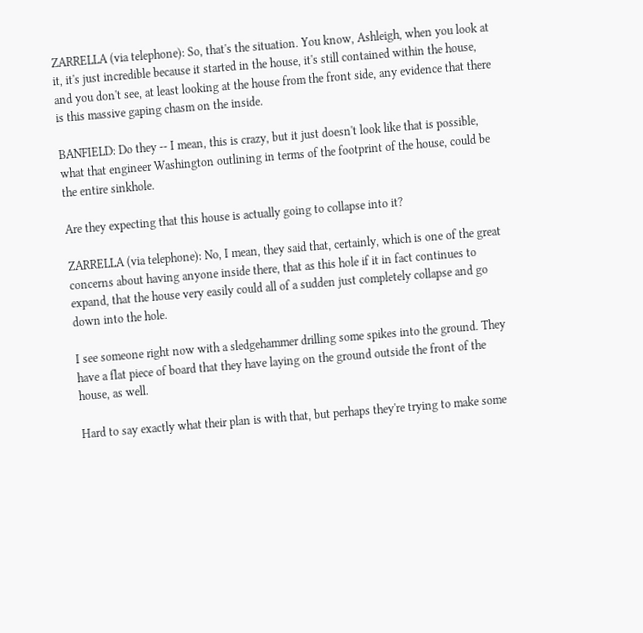ZARRELLA (via telephone): So, that's the situation. You know, Ashleigh, when you look at it, it's just incredible because it started in the house, it's still contained within the house, and you don't see, at least looking at the house from the front side, any evidence that there is this massive gaping chasm on the inside.

BANFIELD: Do they -- I mean, this is crazy, but it just doesn't look like that is possible, what that engineer Washington outlining in terms of the footprint of the house, could be the entire sinkhole.

Are they expecting that this house is actually going to collapse into it?

ZARRELLA (via telephone): No, I mean, they said that, certainly, which is one of the great concerns about having anyone inside there, that as this hole if it in fact continues to expand, that the house very easily could all of a sudden just completely collapse and go down into the hole.

I see someone right now with a sledgehammer drilling some spikes into the ground. They have a flat piece of board that they have laying on the ground outside the front of the house, as well.

Hard to say exactly what their plan is with that, but perhaps they're trying to make some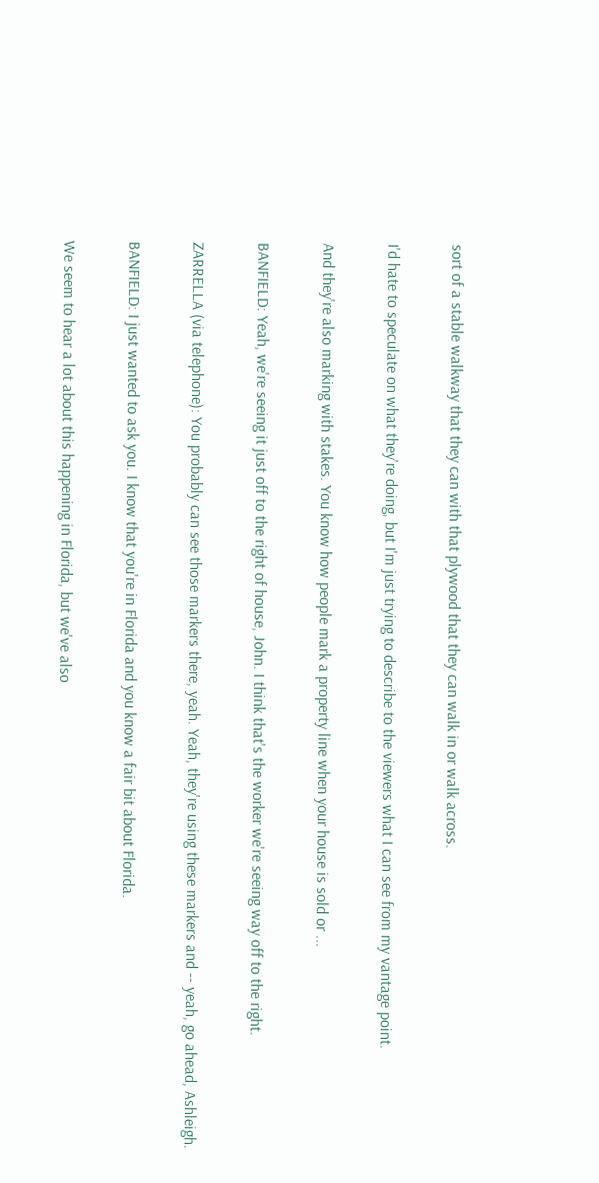sort of a stable walkway that they can with that plywood that they can walk in or walk across.

I'd hate to speculate on what they're doing, but I'm just trying to describe to the viewers what I can see from my vantage point.

And they're also marking with stakes. You know how people mark a property line when your house is sold or ...

BANFIELD: Yeah, we're seeing it just off to the right of house, John. I think that's the worker we're seeing way off to the right.

ZARRELLA (via telephone): You probably can see those markers there, yeah. Yeah, they're using these markers and -- yeah, go ahead, Ashleigh.

BANFIELD: I just wanted to ask you. I know that you're in Florida and you know a fair bit about Florida.

We seem to hear a lot about this happening in Florida, but we've also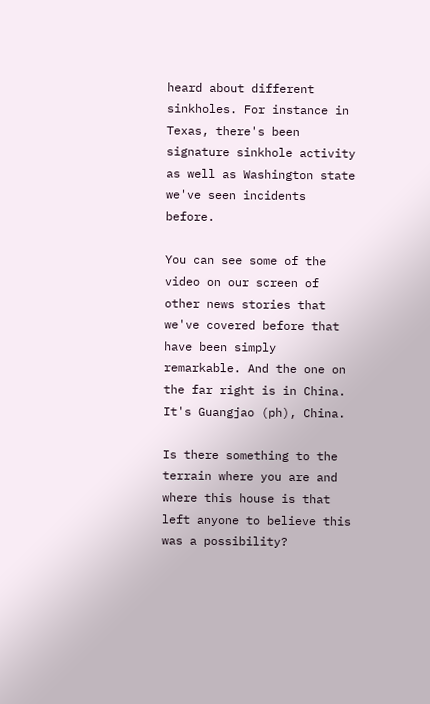heard about different sinkholes. For instance in Texas, there's been signature sinkhole activity as well as Washington state we've seen incidents before.

You can see some of the video on our screen of other news stories that we've covered before that have been simply remarkable. And the one on the far right is in China. It's Guangjao (ph), China.

Is there something to the terrain where you are and where this house is that left anyone to believe this was a possibility?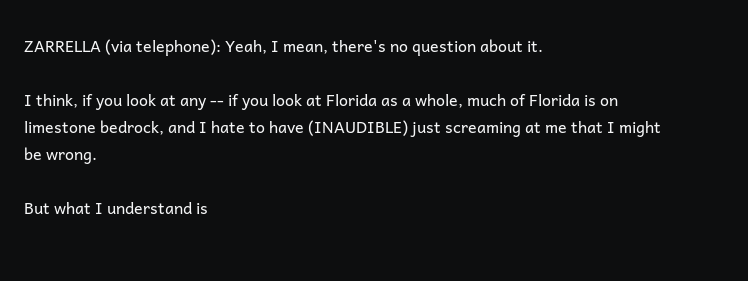ZARRELLA (via telephone): Yeah, I mean, there's no question about it.

I think, if you look at any -- if you look at Florida as a whole, much of Florida is on limestone bedrock, and I hate to have (INAUDIBLE) just screaming at me that I might be wrong.

But what I understand is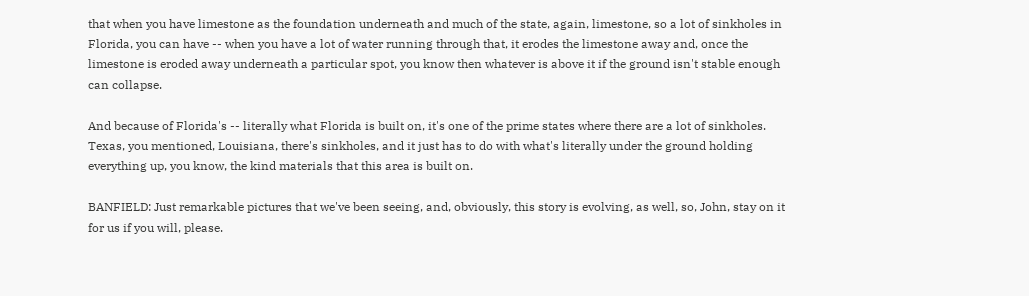that when you have limestone as the foundation underneath and much of the state, again, limestone, so a lot of sinkholes in Florida, you can have -- when you have a lot of water running through that, it erodes the limestone away and, once the limestone is eroded away underneath a particular spot, you know then whatever is above it if the ground isn't stable enough can collapse.

And because of Florida's -- literally what Florida is built on, it's one of the prime states where there are a lot of sinkholes. Texas, you mentioned, Louisiana, there's sinkholes, and it just has to do with what's literally under the ground holding everything up, you know, the kind materials that this area is built on.

BANFIELD: Just remarkable pictures that we've been seeing, and, obviously, this story is evolving, as well, so, John, stay on it for us if you will, please.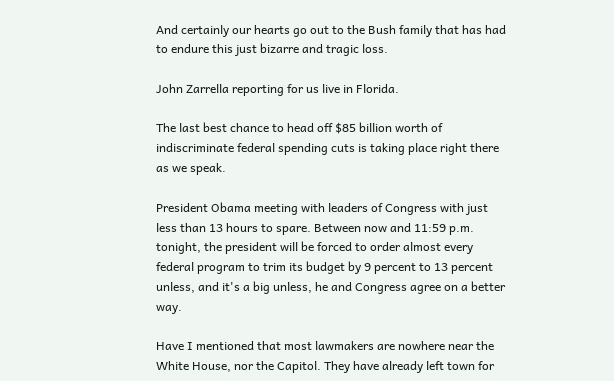And certainly our hearts go out to the Bush family that has had to endure this just bizarre and tragic loss.

John Zarrella reporting for us live in Florida.

The last best chance to head off $85 billion worth of indiscriminate federal spending cuts is taking place right there as we speak.

President Obama meeting with leaders of Congress with just less than 13 hours to spare. Between now and 11:59 p.m. tonight, the president will be forced to order almost every federal program to trim its budget by 9 percent to 13 percent unless, and it's a big unless, he and Congress agree on a better way.

Have I mentioned that most lawmakers are nowhere near the White House, nor the Capitol. They have already left town for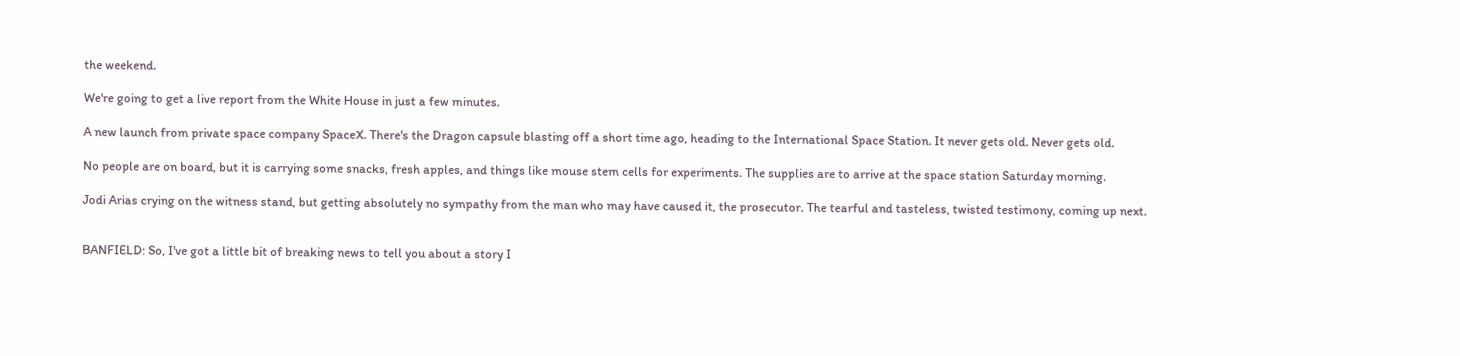the weekend.

We're going to get a live report from the White House in just a few minutes.

A new launch from private space company SpaceX. There's the Dragon capsule blasting off a short time ago, heading to the International Space Station. It never gets old. Never gets old.

No people are on board, but it is carrying some snacks, fresh apples, and things like mouse stem cells for experiments. The supplies are to arrive at the space station Saturday morning.

Jodi Arias crying on the witness stand, but getting absolutely no sympathy from the man who may have caused it, the prosecutor. The tearful and tasteless, twisted testimony, coming up next.


BANFIELD: So, I've got a little bit of breaking news to tell you about a story I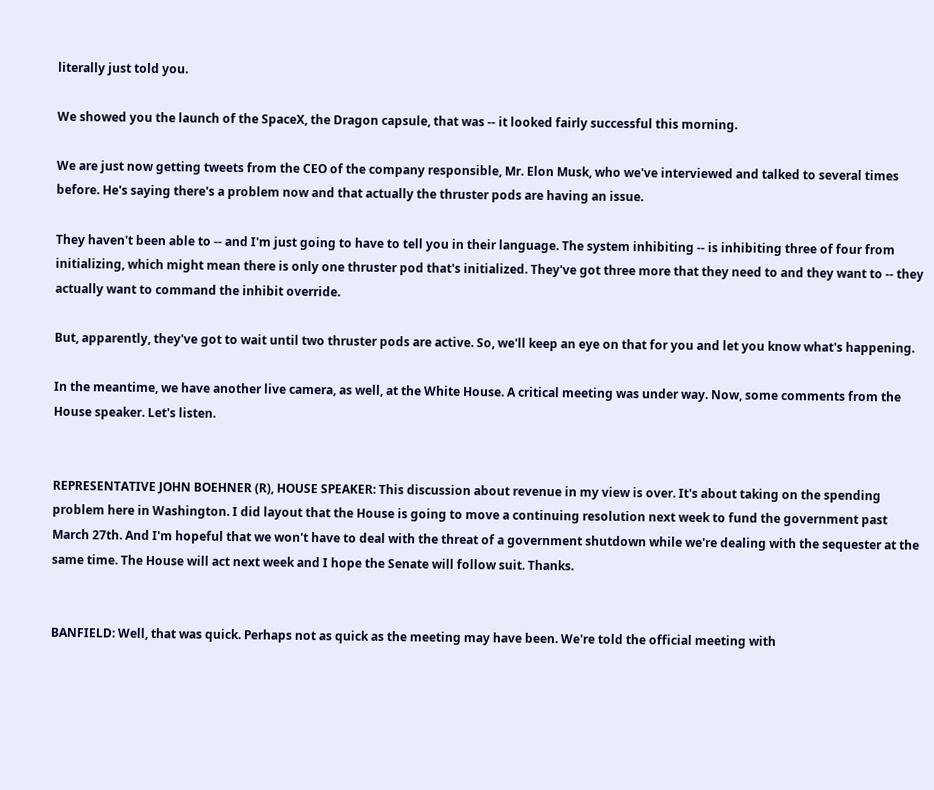literally just told you.

We showed you the launch of the SpaceX, the Dragon capsule, that was -- it looked fairly successful this morning.

We are just now getting tweets from the CEO of the company responsible, Mr. Elon Musk, who we've interviewed and talked to several times before. He's saying there's a problem now and that actually the thruster pods are having an issue.

They haven't been able to -- and I'm just going to have to tell you in their language. The system inhibiting -- is inhibiting three of four from initializing, which might mean there is only one thruster pod that's initialized. They've got three more that they need to and they want to -- they actually want to command the inhibit override.

But, apparently, they've got to wait until two thruster pods are active. So, we'll keep an eye on that for you and let you know what's happening.

In the meantime, we have another live camera, as well, at the White House. A critical meeting was under way. Now, some comments from the House speaker. Let's listen.


REPRESENTATIVE JOHN BOEHNER (R), HOUSE SPEAKER: This discussion about revenue in my view is over. It's about taking on the spending problem here in Washington. I did layout that the House is going to move a continuing resolution next week to fund the government past March 27th. And I'm hopeful that we won't have to deal with the threat of a government shutdown while we're dealing with the sequester at the same time. The House will act next week and I hope the Senate will follow suit. Thanks.


BANFIELD: Well, that was quick. Perhaps not as quick as the meeting may have been. We're told the official meeting with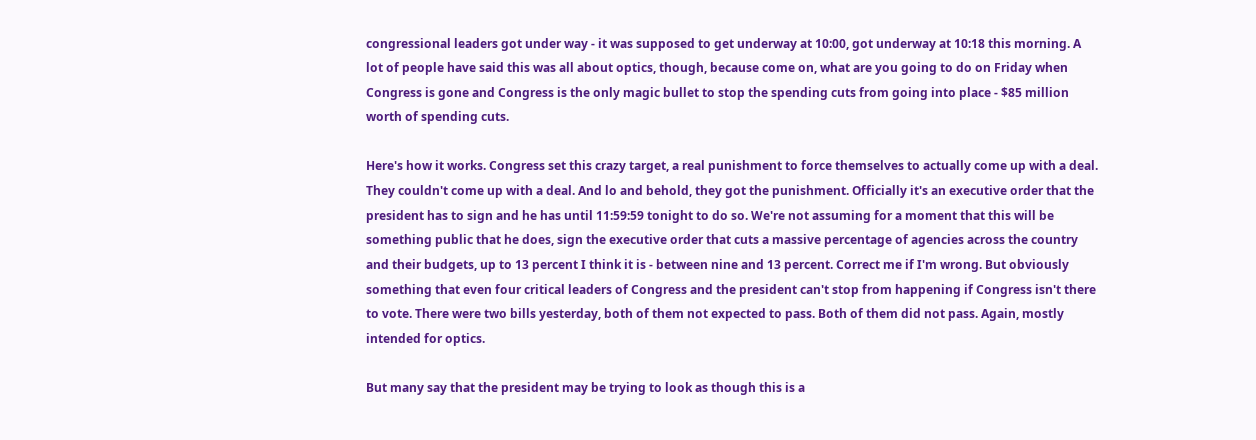congressional leaders got under way - it was supposed to get underway at 10:00, got underway at 10:18 this morning. A lot of people have said this was all about optics, though, because come on, what are you going to do on Friday when Congress is gone and Congress is the only magic bullet to stop the spending cuts from going into place - $85 million worth of spending cuts.

Here's how it works. Congress set this crazy target, a real punishment to force themselves to actually come up with a deal. They couldn't come up with a deal. And lo and behold, they got the punishment. Officially it's an executive order that the president has to sign and he has until 11:59:59 tonight to do so. We're not assuming for a moment that this will be something public that he does, sign the executive order that cuts a massive percentage of agencies across the country and their budgets, up to 13 percent I think it is - between nine and 13 percent. Correct me if I'm wrong. But obviously something that even four critical leaders of Congress and the president can't stop from happening if Congress isn't there to vote. There were two bills yesterday, both of them not expected to pass. Both of them did not pass. Again, mostly intended for optics.

But many say that the president may be trying to look as though this is a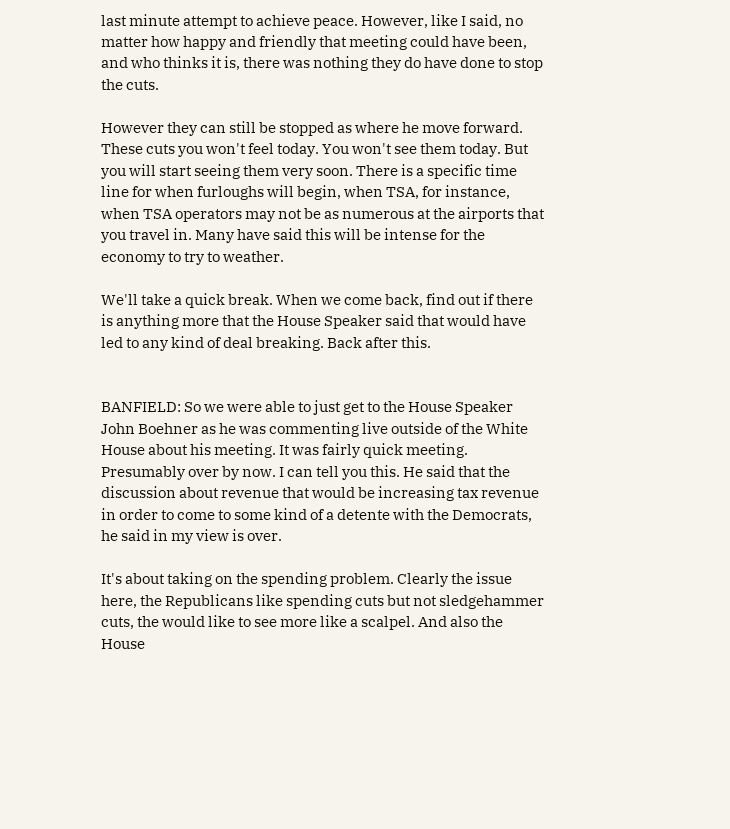last minute attempt to achieve peace. However, like I said, no matter how happy and friendly that meeting could have been, and who thinks it is, there was nothing they do have done to stop the cuts.

However they can still be stopped as where he move forward. These cuts you won't feel today. You won't see them today. But you will start seeing them very soon. There is a specific time line for when furloughs will begin, when TSA, for instance, when TSA operators may not be as numerous at the airports that you travel in. Many have said this will be intense for the economy to try to weather.

We'll take a quick break. When we come back, find out if there is anything more that the House Speaker said that would have led to any kind of deal breaking. Back after this.


BANFIELD: So we were able to just get to the House Speaker John Boehner as he was commenting live outside of the White House about his meeting. It was fairly quick meeting. Presumably over by now. I can tell you this. He said that the discussion about revenue that would be increasing tax revenue in order to come to some kind of a detente with the Democrats, he said in my view is over.

It's about taking on the spending problem. Clearly the issue here, the Republicans like spending cuts but not sledgehammer cuts, the would like to see more like a scalpel. And also the House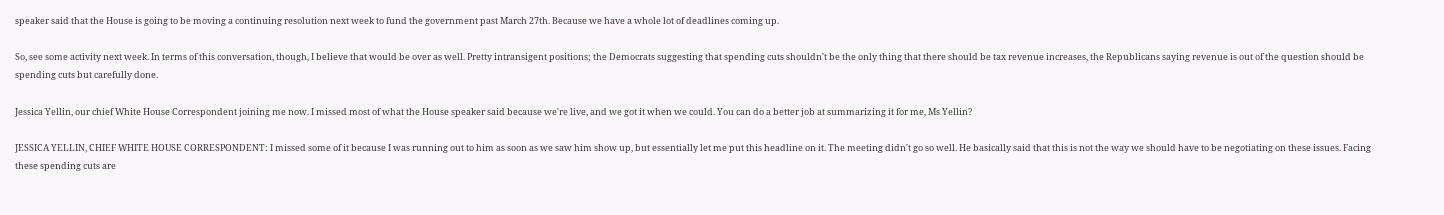speaker said that the House is going to be moving a continuing resolution next week to fund the government past March 27th. Because we have a whole lot of deadlines coming up.

So, see some activity next week. In terms of this conversation, though, I believe that would be over as well. Pretty intransigent positions; the Democrats suggesting that spending cuts shouldn't be the only thing that there should be tax revenue increases, the Republicans saying revenue is out of the question should be spending cuts but carefully done.

Jessica Yellin, our chief White House Correspondent joining me now. I missed most of what the House speaker said because we're live, and we got it when we could. You can do a better job at summarizing it for me, Ms Yellin?

JESSICA YELLIN, CHIEF WHITE HOUSE CORRESPONDENT: I missed some of it because I was running out to him as soon as we saw him show up, but essentially let me put this headline on it. The meeting didn't go so well. He basically said that this is not the way we should have to be negotiating on these issues. Facing these spending cuts are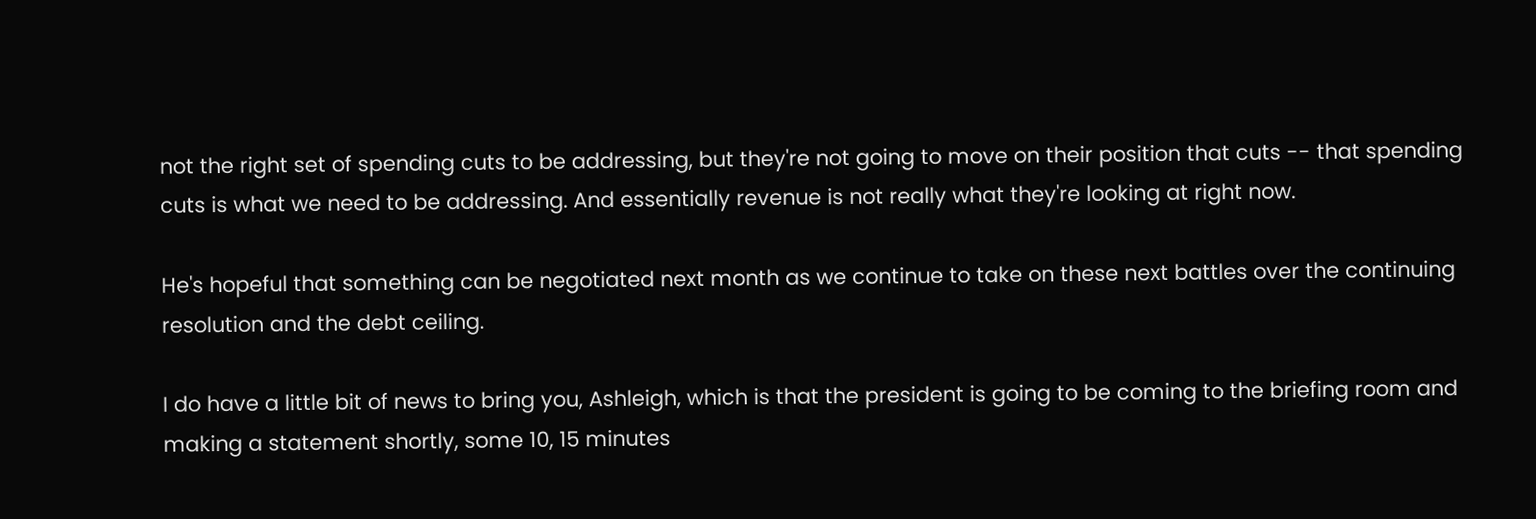not the right set of spending cuts to be addressing, but they're not going to move on their position that cuts -- that spending cuts is what we need to be addressing. And essentially revenue is not really what they're looking at right now.

He's hopeful that something can be negotiated next month as we continue to take on these next battles over the continuing resolution and the debt ceiling.

I do have a little bit of news to bring you, Ashleigh, which is that the president is going to be coming to the briefing room and making a statement shortly, some 10, 15 minutes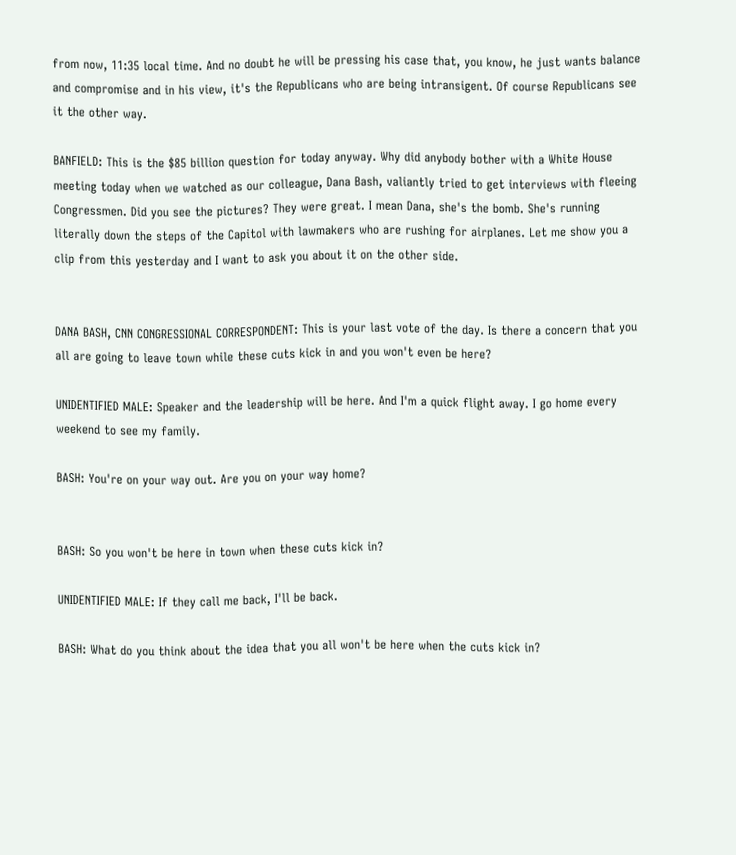from now, 11:35 local time. And no doubt he will be pressing his case that, you know, he just wants balance and compromise and in his view, it's the Republicans who are being intransigent. Of course Republicans see it the other way.

BANFIELD: This is the $85 billion question for today anyway. Why did anybody bother with a White House meeting today when we watched as our colleague, Dana Bash, valiantly tried to get interviews with fleeing Congressmen. Did you see the pictures? They were great. I mean Dana, she's the bomb. She's running literally down the steps of the Capitol with lawmakers who are rushing for airplanes. Let me show you a clip from this yesterday and I want to ask you about it on the other side.


DANA BASH, CNN CONGRESSIONAL CORRESPONDENT: This is your last vote of the day. Is there a concern that you all are going to leave town while these cuts kick in and you won't even be here?

UNIDENTIFIED MALE: Speaker and the leadership will be here. And I'm a quick flight away. I go home every weekend to see my family.

BASH: You're on your way out. Are you on your way home?


BASH: So you won't be here in town when these cuts kick in?

UNIDENTIFIED MALE: If they call me back, I'll be back.

BASH: What do you think about the idea that you all won't be here when the cuts kick in?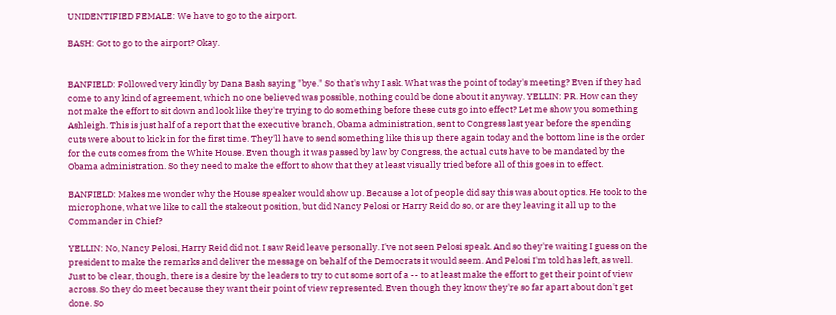UNIDENTIFIED FEMALE: We have to go to the airport.

BASH: Got to go to the airport? Okay.


BANFIELD: Followed very kindly by Dana Bash saying "bye." So that's why I ask. What was the point of today's meeting? Even if they had come to any kind of agreement, which no one believed was possible, nothing could be done about it anyway. YELLIN: PR. How can they not make the effort to sit down and look like they're trying to do something before these cuts go into effect? Let me show you something Ashleigh. This is just half of a report that the executive branch, Obama administration, sent to Congress last year before the spending cuts were about to kick in for the first time. They'll have to send something like this up there again today and the bottom line is the order for the cuts comes from the White House. Even though it was passed by law by Congress, the actual cuts have to be mandated by the Obama administration. So they need to make the effort to show that they at least visually tried before all of this goes in to effect.

BANFIELD: Makes me wonder why the House speaker would show up. Because a lot of people did say this was about optics. He took to the microphone, what we like to call the stakeout position, but did Nancy Pelosi or Harry Reid do so, or are they leaving it all up to the Commander in Chief?

YELLIN: No, Nancy Pelosi, Harry Reid did not. I saw Reid leave personally. I've not seen Pelosi speak. And so they're waiting I guess on the president to make the remarks and deliver the message on behalf of the Democrats it would seem. And Pelosi I'm told has left, as well. Just to be clear, though, there is a desire by the leaders to try to cut some sort of a -- to at least make the effort to get their point of view across. So they do meet because they want their point of view represented. Even though they know they're so far apart about don't get done. So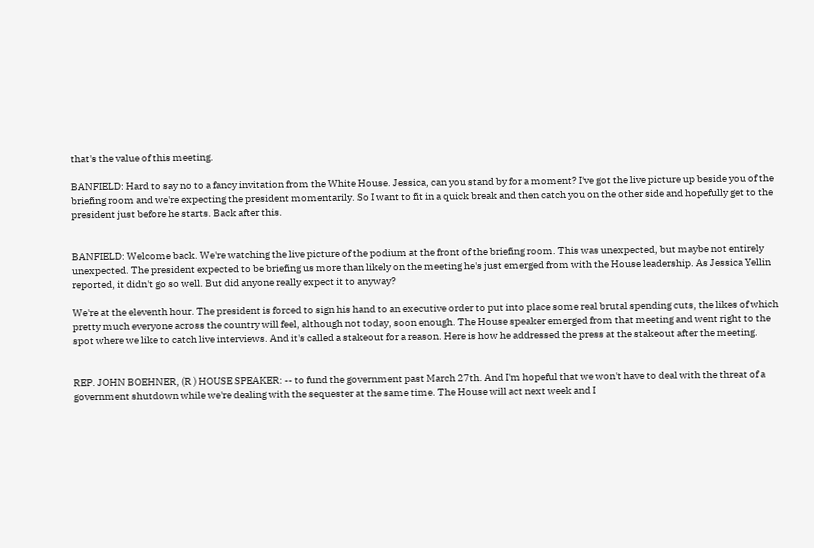that's the value of this meeting.

BANFIELD: Hard to say no to a fancy invitation from the White House. Jessica, can you stand by for a moment? I've got the live picture up beside you of the briefing room and we're expecting the president momentarily. So I want to fit in a quick break and then catch you on the other side and hopefully get to the president just before he starts. Back after this.


BANFIELD: Welcome back. We're watching the live picture of the podium at the front of the briefing room. This was unexpected, but maybe not entirely unexpected. The president expected to be briefing us more than likely on the meeting he's just emerged from with the House leadership. As Jessica Yellin reported, it didn't go so well. But did anyone really expect it to anyway?

We're at the eleventh hour. The president is forced to sign his hand to an executive order to put into place some real brutal spending cuts, the likes of which pretty much everyone across the country will feel, although not today, soon enough. The House speaker emerged from that meeting and went right to the spot where we like to catch live interviews. And it's called a stakeout for a reason. Here is how he addressed the press at the stakeout after the meeting.


REP. JOHN BOEHNER, (R ) HOUSE SPEAKER: -- to fund the government past March 27th. And I'm hopeful that we won't have to deal with the threat of a government shutdown while we're dealing with the sequester at the same time. The House will act next week and I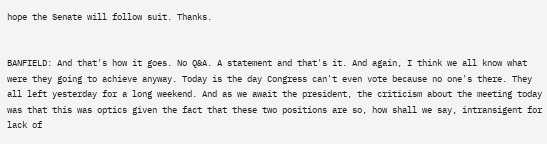hope the Senate will follow suit. Thanks.


BANFIELD: And that's how it goes. No Q&A. A statement and that's it. And again, I think we all know what were they going to achieve anyway. Today is the day Congress can't even vote because no one's there. They all left yesterday for a long weekend. And as we await the president, the criticism about the meeting today was that this was optics given the fact that these two positions are so, how shall we say, intransigent for lack of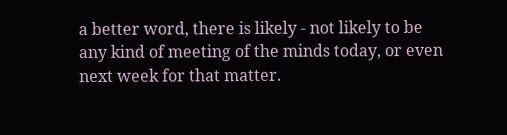a better word, there is likely - not likely to be any kind of meeting of the minds today, or even next week for that matter.